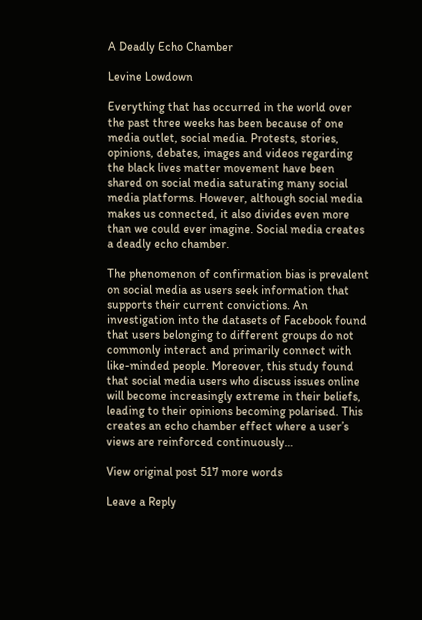A Deadly Echo Chamber

Levine Lowdown

Everything that has occurred in the world over the past three weeks has been because of one media outlet, social media. Protests, stories, opinions, debates, images and videos regarding the black lives matter movement have been shared on social media saturating many social media platforms. However, although social media makes us connected, it also divides even more than we could ever imagine. Social media creates a deadly echo chamber.

The phenomenon of confirmation bias is prevalent on social media as users seek information that supports their current convictions. An investigation into the datasets of Facebook found that users belonging to different groups do not commonly interact and primarily connect with like-minded people. Moreover, this study found that social media users who discuss issues online will become increasingly extreme in their beliefs, leading to their opinions becoming polarised. This creates an echo chamber effect where a user’s views are reinforced continuously…

View original post 517 more words

Leave a Reply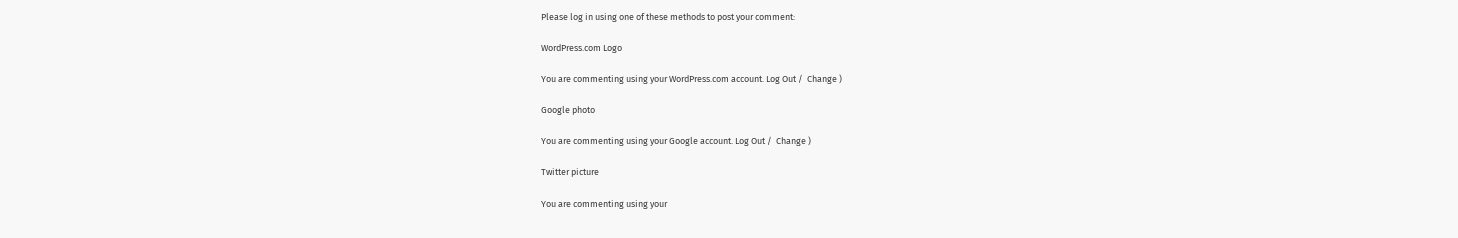Please log in using one of these methods to post your comment:

WordPress.com Logo

You are commenting using your WordPress.com account. Log Out /  Change )

Google photo

You are commenting using your Google account. Log Out /  Change )

Twitter picture

You are commenting using your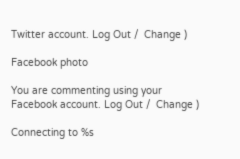Twitter account. Log Out /  Change )

Facebook photo

You are commenting using your Facebook account. Log Out /  Change )

Connecting to %s